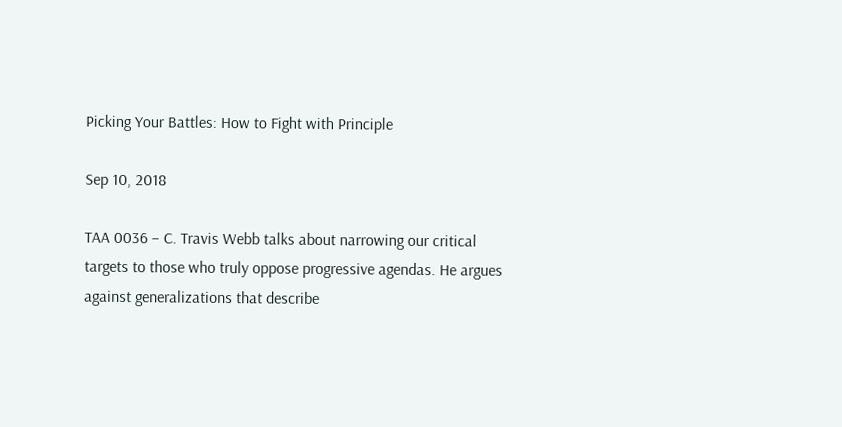Picking Your Battles: How to Fight with Principle

Sep 10, 2018

TAA 0036 – C. Travis Webb talks about narrowing our critical targets to those who truly oppose progressive agendas. He argues against generalizations that describe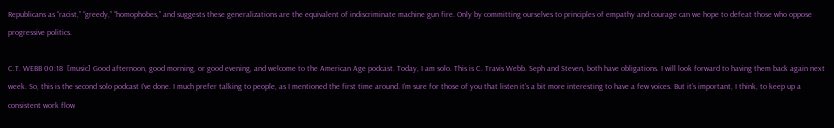Republicans as “racist,” “greedy,” “homophobes,” and suggests these generalizations are the equivalent of indiscriminate machine gun fire. Only by committing ourselves to principles of empathy and courage can we hope to defeat those who oppose progressive politics.

C.T. WEBB 00:18  [music] Good afternoon, good morning, or good evening, and welcome to the American Age podcast. Today, I am solo. This is C. Travis Webb. Seph and Steven, both have obligations. I will look forward to having them back again next week. So, this is the second solo podcast I’ve done. I much prefer talking to people, as I mentioned the first time around. I’m sure for those of you that listen it’s a bit more interesting to have a few voices. But it’s important, I think, to keep up a consistent work flow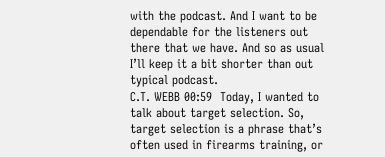with the podcast. And I want to be dependable for the listeners out there that we have. And so as usual I’ll keep it a bit shorter than out typical podcast.
C.T. WEBB 00:59  Today, I wanted to talk about target selection. So, target selection is a phrase that’s often used in firearms training, or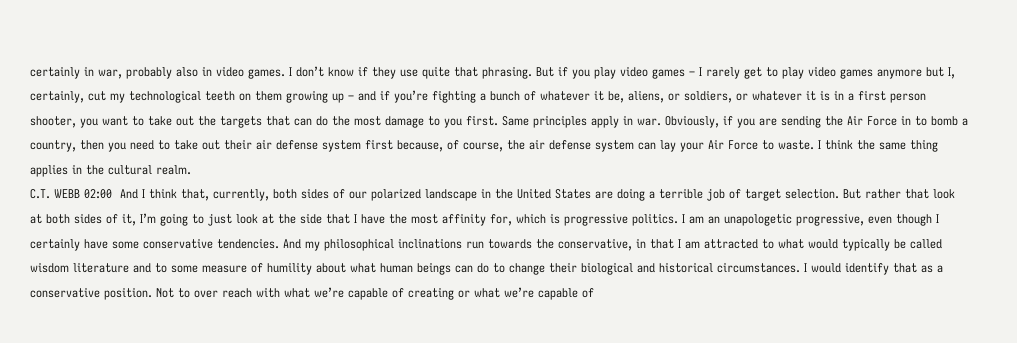certainly in war, probably also in video games. I don’t know if they use quite that phrasing. But if you play video games – I rarely get to play video games anymore but I, certainly, cut my technological teeth on them growing up – and if you’re fighting a bunch of whatever it be, aliens, or soldiers, or whatever it is in a first person shooter, you want to take out the targets that can do the most damage to you first. Same principles apply in war. Obviously, if you are sending the Air Force in to bomb a country, then you need to take out their air defense system first because, of course, the air defense system can lay your Air Force to waste. I think the same thing applies in the cultural realm.
C.T. WEBB 02:00  And I think that, currently, both sides of our polarized landscape in the United States are doing a terrible job of target selection. But rather that look at both sides of it, I’m going to just look at the side that I have the most affinity for, which is progressive politics. I am an unapologetic progressive, even though I certainly have some conservative tendencies. And my philosophical inclinations run towards the conservative, in that I am attracted to what would typically be called wisdom literature and to some measure of humility about what human beings can do to change their biological and historical circumstances. I would identify that as a conservative position. Not to over reach with what we’re capable of creating or what we’re capable of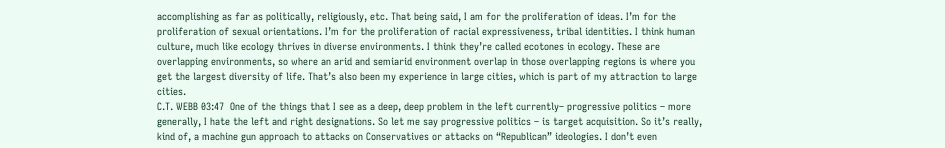accomplishing as far as politically, religiously, etc. That being said, I am for the proliferation of ideas. I’m for the proliferation of sexual orientations. I’m for the proliferation of racial expressiveness, tribal identities. I think human culture, much like ecology thrives in diverse environments. I think they’re called ecotones in ecology. These are overlapping environments, so where an arid and semiarid environment overlap in those overlapping regions is where you get the largest diversity of life. That’s also been my experience in large cities, which is part of my attraction to large cities.
C.T. WEBB 03:47  One of the things that I see as a deep, deep problem in the left currently– progressive politics – more generally, I hate the left and right designations. So let me say progressive politics – is target acquisition. So it’s really, kind of, a machine gun approach to attacks on Conservatives or attacks on “Republican” ideologies. I don’t even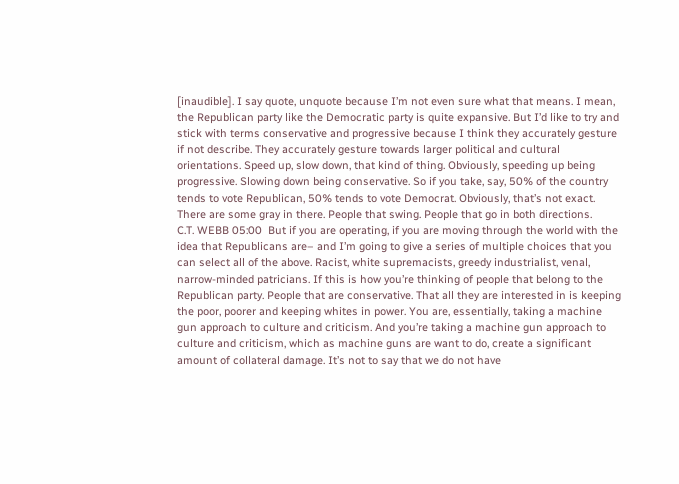[inaudible]. I say quote, unquote because I’m not even sure what that means. I mean, the Republican party like the Democratic party is quite expansive. But I’d like to try and stick with terms conservative and progressive because I think they accurately gesture if not describe. They accurately gesture towards larger political and cultural orientations. Speed up, slow down, that kind of thing. Obviously, speeding up being progressive. Slowing down being conservative. So if you take, say, 50% of the country tends to vote Republican, 50% tends to vote Democrat. Obviously, that’s not exact. There are some gray in there. People that swing. People that go in both directions.
C.T. WEBB 05:00  But if you are operating, if you are moving through the world with the idea that Republicans are– and I’m going to give a series of multiple choices that you can select all of the above. Racist, white supremacists, greedy industrialist, venal, narrow-minded patricians. If this is how you’re thinking of people that belong to the Republican party. People that are conservative. That all they are interested in is keeping the poor, poorer and keeping whites in power. You are, essentially, taking a machine gun approach to culture and criticism. And you’re taking a machine gun approach to culture and criticism, which as machine guns are want to do, create a significant amount of collateral damage. It’s not to say that we do not have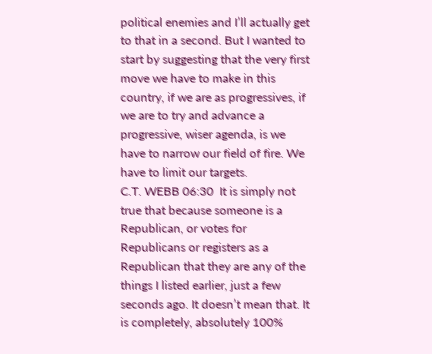political enemies and I’ll actually get to that in a second. But I wanted to start by suggesting that the very first move we have to make in this country, if we are as progressives, if we are to try and advance a progressive, wiser agenda, is we have to narrow our field of fire. We have to limit our targets.
C.T. WEBB 06:30  It is simply not true that because someone is a Republican, or votes for Republicans or registers as a Republican that they are any of the things I listed earlier, just a few seconds ago. It doesn’t mean that. It is completely, absolutely 100%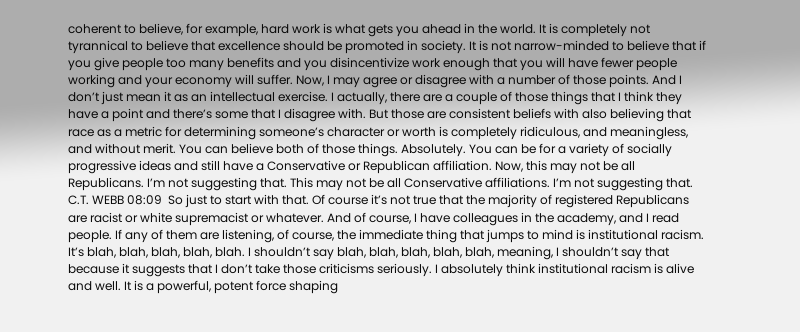coherent to believe, for example, hard work is what gets you ahead in the world. It is completely not tyrannical to believe that excellence should be promoted in society. It is not narrow-minded to believe that if you give people too many benefits and you disincentivize work enough that you will have fewer people working and your economy will suffer. Now, I may agree or disagree with a number of those points. And I don’t just mean it as an intellectual exercise. I actually, there are a couple of those things that I think they have a point and there’s some that I disagree with. But those are consistent beliefs with also believing that race as a metric for determining someone’s character or worth is completely ridiculous, and meaningless, and without merit. You can believe both of those things. Absolutely. You can be for a variety of socially progressive ideas and still have a Conservative or Republican affiliation. Now, this may not be all Republicans. I’m not suggesting that. This may not be all Conservative affiliations. I’m not suggesting that.
C.T. WEBB 08:09  So just to start with that. Of course it’s not true that the majority of registered Republicans are racist or white supremacist or whatever. And of course, I have colleagues in the academy, and I read people. If any of them are listening, of course, the immediate thing that jumps to mind is institutional racism. It’s blah, blah, blah, blah, blah. I shouldn’t say blah, blah, blah, blah, blah, meaning, I shouldn’t say that because it suggests that I don’t take those criticisms seriously. I absolutely think institutional racism is alive and well. It is a powerful, potent force shaping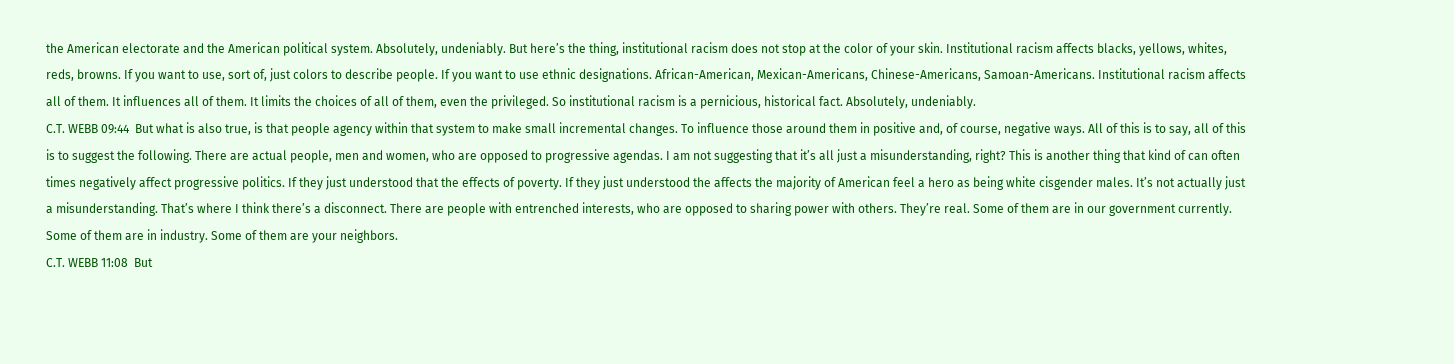the American electorate and the American political system. Absolutely, undeniably. But here’s the thing, institutional racism does not stop at the color of your skin. Institutional racism affects blacks, yellows, whites, reds, browns. If you want to use, sort of, just colors to describe people. If you want to use ethnic designations. African-American, Mexican-Americans, Chinese-Americans, Samoan-Americans. Institutional racism affects all of them. It influences all of them. It limits the choices of all of them, even the privileged. So institutional racism is a pernicious, historical fact. Absolutely, undeniably.
C.T. WEBB 09:44  But what is also true, is that people agency within that system to make small incremental changes. To influence those around them in positive and, of course, negative ways. All of this is to say, all of this is to suggest the following. There are actual people, men and women, who are opposed to progressive agendas. I am not suggesting that it’s all just a misunderstanding, right? This is another thing that kind of can often times negatively affect progressive politics. If they just understood that the effects of poverty. If they just understood the affects the majority of American feel a hero as being white cisgender males. It’s not actually just a misunderstanding. That’s where I think there’s a disconnect. There are people with entrenched interests, who are opposed to sharing power with others. They’re real. Some of them are in our government currently. Some of them are in industry. Some of them are your neighbors.
C.T. WEBB 11:08  But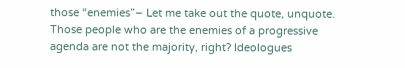those “enemies”– Let me take out the quote, unquote. Those people who are the enemies of a progressive agenda are not the majority, right? Ideologues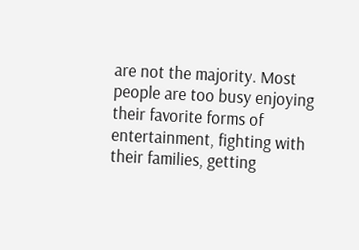are not the majority. Most people are too busy enjoying their favorite forms of entertainment, fighting with their families, getting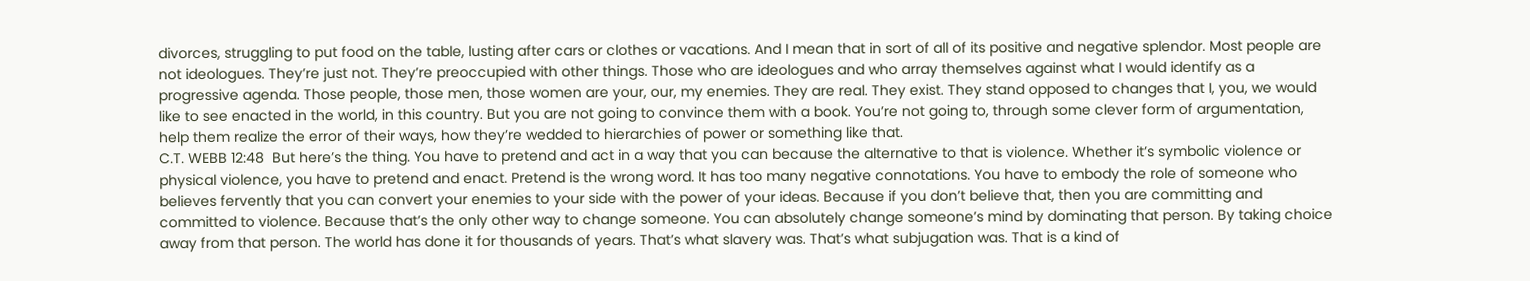divorces, struggling to put food on the table, lusting after cars or clothes or vacations. And I mean that in sort of all of its positive and negative splendor. Most people are not ideologues. They’re just not. They’re preoccupied with other things. Those who are ideologues and who array themselves against what I would identify as a progressive agenda. Those people, those men, those women are your, our, my enemies. They are real. They exist. They stand opposed to changes that I, you, we would like to see enacted in the world, in this country. But you are not going to convince them with a book. You’re not going to, through some clever form of argumentation, help them realize the error of their ways, how they’re wedded to hierarchies of power or something like that.
C.T. WEBB 12:48  But here’s the thing. You have to pretend and act in a way that you can because the alternative to that is violence. Whether it’s symbolic violence or physical violence, you have to pretend and enact. Pretend is the wrong word. It has too many negative connotations. You have to embody the role of someone who believes fervently that you can convert your enemies to your side with the power of your ideas. Because if you don’t believe that, then you are committing and committed to violence. Because that’s the only other way to change someone. You can absolutely change someone’s mind by dominating that person. By taking choice away from that person. The world has done it for thousands of years. That’s what slavery was. That’s what subjugation was. That is a kind of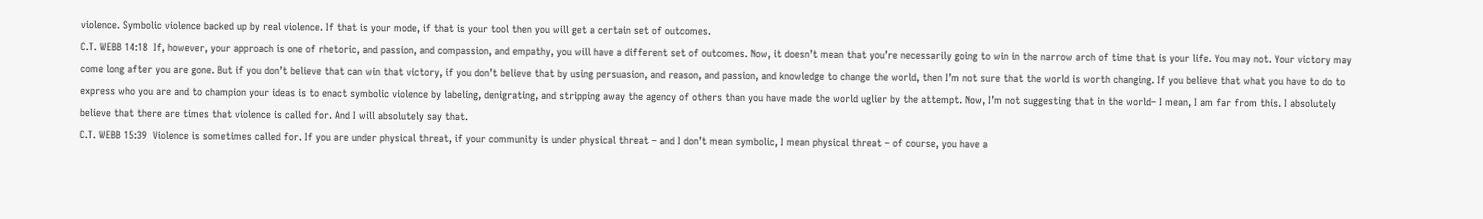violence. Symbolic violence backed up by real violence. If that is your mode, if that is your tool then you will get a certain set of outcomes.
C.T. WEBB 14:18  If, however, your approach is one of rhetoric, and passion, and compassion, and empathy, you will have a different set of outcomes. Now, it doesn’t mean that you’re necessarily going to win in the narrow arch of time that is your life. You may not. Your victory may come long after you are gone. But if you don’t believe that can win that victory, if you don’t believe that by using persuasion, and reason, and passion, and knowledge to change the world, then I’m not sure that the world is worth changing. If you believe that what you have to do to express who you are and to champion your ideas is to enact symbolic violence by labeling, denigrating, and stripping away the agency of others than you have made the world uglier by the attempt. Now, I’m not suggesting that in the world– I mean, I am far from this. I absolutely believe that there are times that violence is called for. And I will absolutely say that.
C.T. WEBB 15:39  Violence is sometimes called for. If you are under physical threat, if your community is under physical threat – and I don’t mean symbolic, I mean physical threat – of course, you have a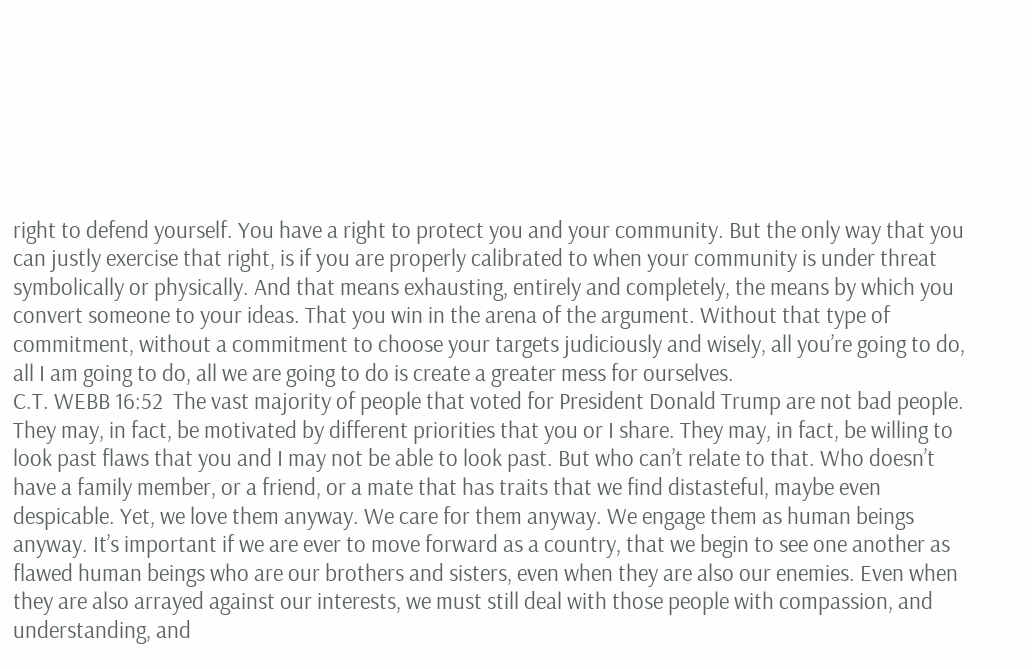right to defend yourself. You have a right to protect you and your community. But the only way that you can justly exercise that right, is if you are properly calibrated to when your community is under threat symbolically or physically. And that means exhausting, entirely and completely, the means by which you convert someone to your ideas. That you win in the arena of the argument. Without that type of commitment, without a commitment to choose your targets judiciously and wisely, all you’re going to do, all I am going to do, all we are going to do is create a greater mess for ourselves.
C.T. WEBB 16:52  The vast majority of people that voted for President Donald Trump are not bad people. They may, in fact, be motivated by different priorities that you or I share. They may, in fact, be willing to look past flaws that you and I may not be able to look past. But who can’t relate to that. Who doesn’t have a family member, or a friend, or a mate that has traits that we find distasteful, maybe even despicable. Yet, we love them anyway. We care for them anyway. We engage them as human beings anyway. It’s important if we are ever to move forward as a country, that we begin to see one another as flawed human beings who are our brothers and sisters, even when they are also our enemies. Even when they are also arrayed against our interests, we must still deal with those people with compassion, and understanding, and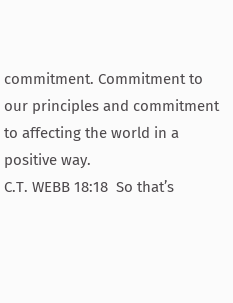commitment. Commitment to our principles and commitment to affecting the world in a positive way.
C.T. WEBB 18:18  So that’s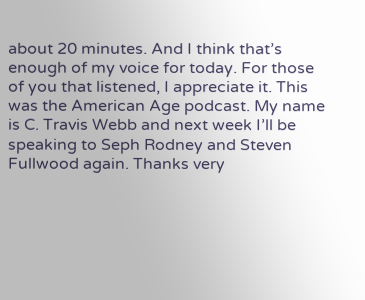about 20 minutes. And I think that’s enough of my voice for today. For those of you that listened, I appreciate it. This was the American Age podcast. My name is C. Travis Webb and next week I’ll be speaking to Seph Rodney and Steven Fullwood again. Thanks very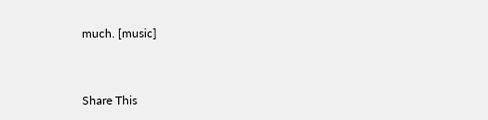much. [music]



Share This